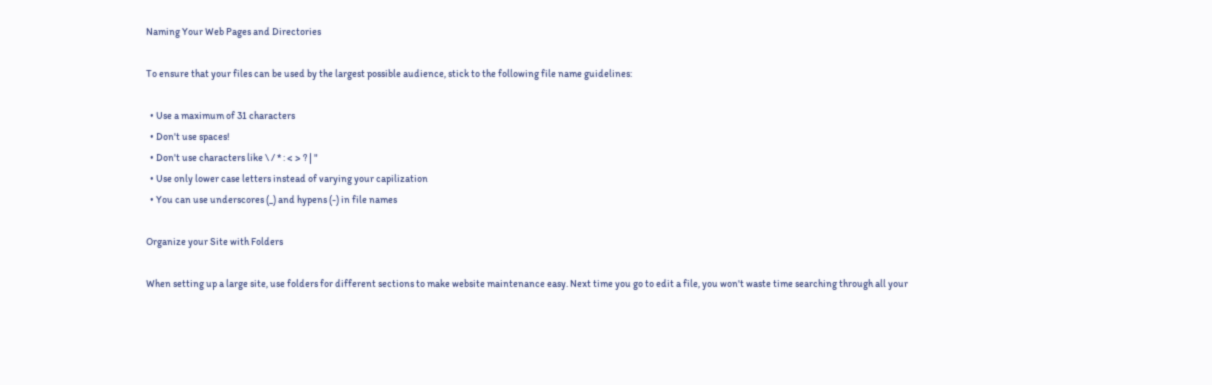Naming Your Web Pages and Directories

To ensure that your files can be used by the largest possible audience, stick to the following file name guidelines:

  • Use a maximum of 31 characters
  • Don't use spaces!
  • Don't use characters like \ / * : < > ? | "
  • Use only lower case letters instead of varying your capilization
  • You can use underscores (_) and hypens (-) in file names

Organize your Site with Folders

When setting up a large site, use folders for different sections to make website maintenance easy. Next time you go to edit a file, you won't waste time searching through all your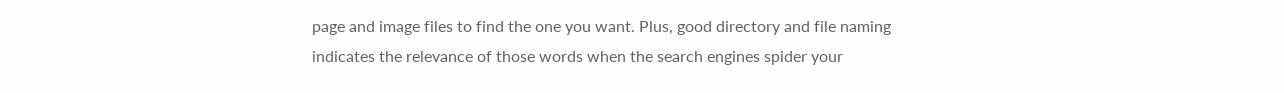page and image files to find the one you want. Plus, good directory and file naming indicates the relevance of those words when the search engines spider your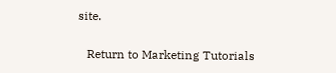site.

   Return to Marketing Tutorials